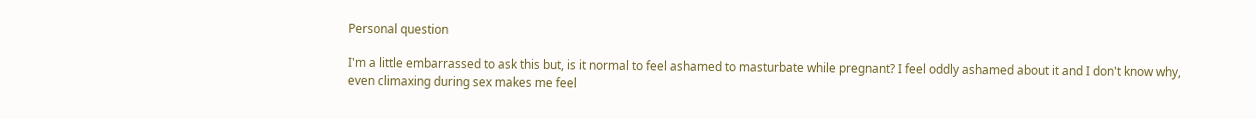Personal question

I'm a little embarrassed to ask this but, is it normal to feel ashamed to masturbate while pregnant? I feel oddly ashamed about it and I don't know why, even climaxing during sex makes me feel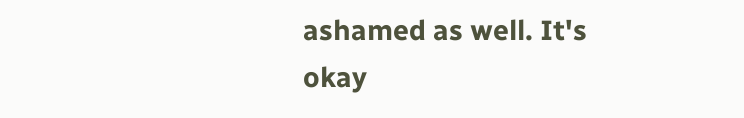ashamed as well. It's okay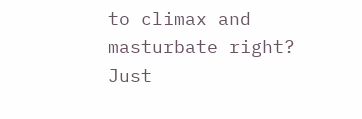to climax and masturbate right? Just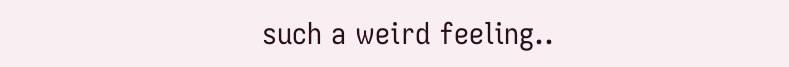such a weird feeling..